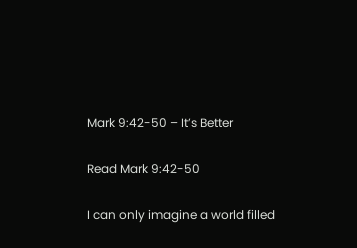Mark 9:42-50 – It’s Better

Read Mark 9:42-50

I can only imagine a world filled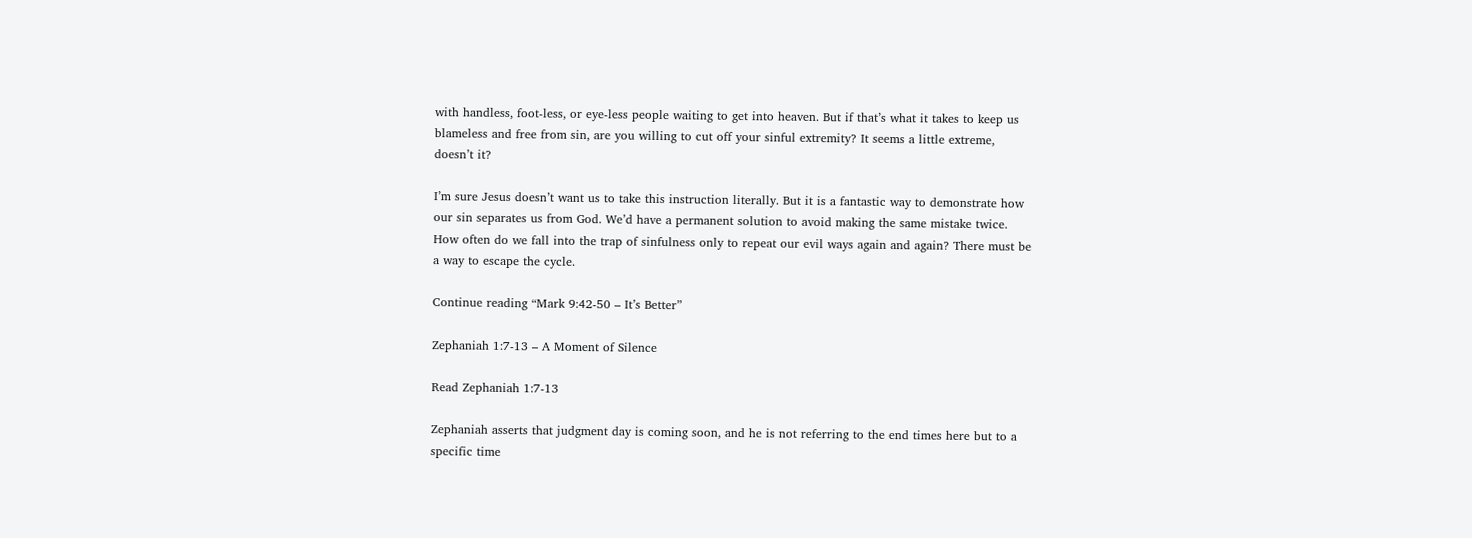with handless, foot-less, or eye-less people waiting to get into heaven. But if that’s what it takes to keep us blameless and free from sin, are you willing to cut off your sinful extremity? It seems a little extreme, doesn’t it?

I’m sure Jesus doesn’t want us to take this instruction literally. But it is a fantastic way to demonstrate how our sin separates us from God. We’d have a permanent solution to avoid making the same mistake twice. How often do we fall into the trap of sinfulness only to repeat our evil ways again and again? There must be a way to escape the cycle.

Continue reading “Mark 9:42-50 – It’s Better”

Zephaniah 1:7-13 – A Moment of Silence

Read Zephaniah 1:7-13

Zephaniah asserts that judgment day is coming soon, and he is not referring to the end times here but to a specific time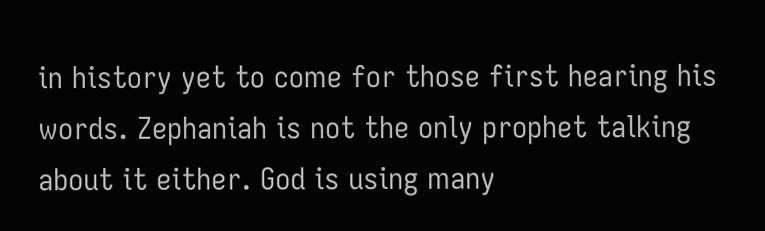in history yet to come for those first hearing his words. Zephaniah is not the only prophet talking about it either. God is using many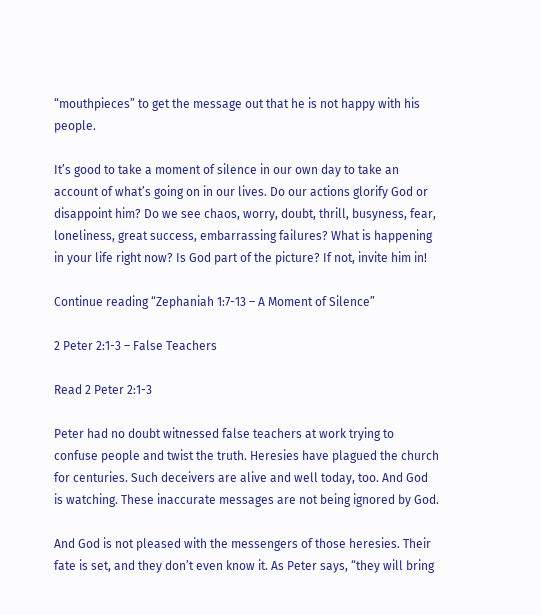“mouthpieces” to get the message out that he is not happy with his people.

It’s good to take a moment of silence in our own day to take an account of what’s going on in our lives. Do our actions glorify God or disappoint him? Do we see chaos, worry, doubt, thrill, busyness, fear, loneliness, great success, embarrassing failures? What is happening in your life right now? Is God part of the picture? If not, invite him in!

Continue reading “Zephaniah 1:7-13 – A Moment of Silence”

2 Peter 2:1-3 – False Teachers

Read 2 Peter 2:1-3

Peter had no doubt witnessed false teachers at work trying to confuse people and twist the truth. Heresies have plagued the church for centuries. Such deceivers are alive and well today, too. And God is watching. These inaccurate messages are not being ignored by God.

And God is not pleased with the messengers of those heresies. Their fate is set, and they don’t even know it. As Peter says, “they will bring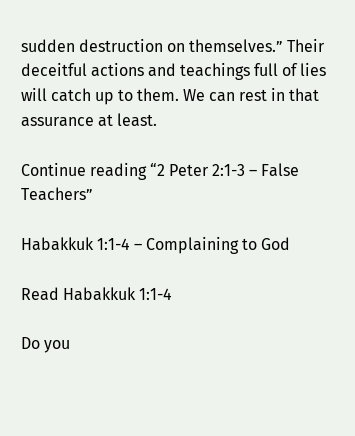sudden destruction on themselves.” Their deceitful actions and teachings full of lies will catch up to them. We can rest in that assurance at least.

Continue reading “2 Peter 2:1-3 – False Teachers”

Habakkuk 1:1-4 – Complaining to God

Read Habakkuk 1:1-4

Do you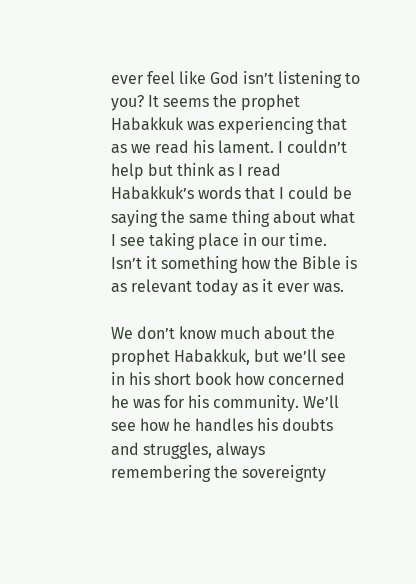ever feel like God isn’t listening to you? It seems the prophet Habakkuk was experiencing that as we read his lament. I couldn’t help but think as I read Habakkuk’s words that I could be saying the same thing about what I see taking place in our time. Isn’t it something how the Bible is as relevant today as it ever was.

We don’t know much about the prophet Habakkuk, but we’ll see in his short book how concerned he was for his community. We’ll see how he handles his doubts and struggles, always remembering the sovereignty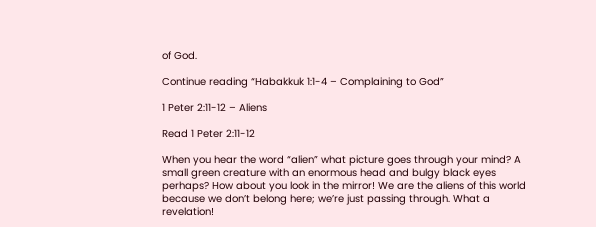of God.

Continue reading “Habakkuk 1:1-4 – Complaining to God”

1 Peter 2:11-12 – Aliens

Read 1 Peter 2:11-12

When you hear the word “alien” what picture goes through your mind? A small green creature with an enormous head and bulgy black eyes perhaps? How about you look in the mirror! We are the aliens of this world because we don’t belong here; we’re just passing through. What a revelation!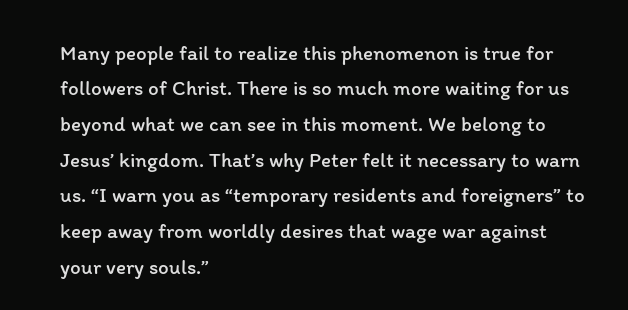Many people fail to realize this phenomenon is true for followers of Christ. There is so much more waiting for us beyond what we can see in this moment. We belong to Jesus’ kingdom. That’s why Peter felt it necessary to warn us. “I warn you as “temporary residents and foreigners” to keep away from worldly desires that wage war against your very souls.”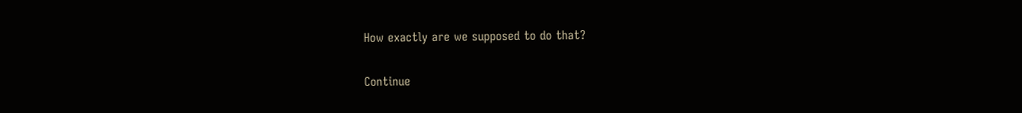How exactly are we supposed to do that?

Continue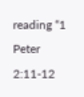reading “1 Peter 2:11-12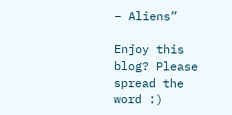– Aliens”

Enjoy this blog? Please spread the word :)